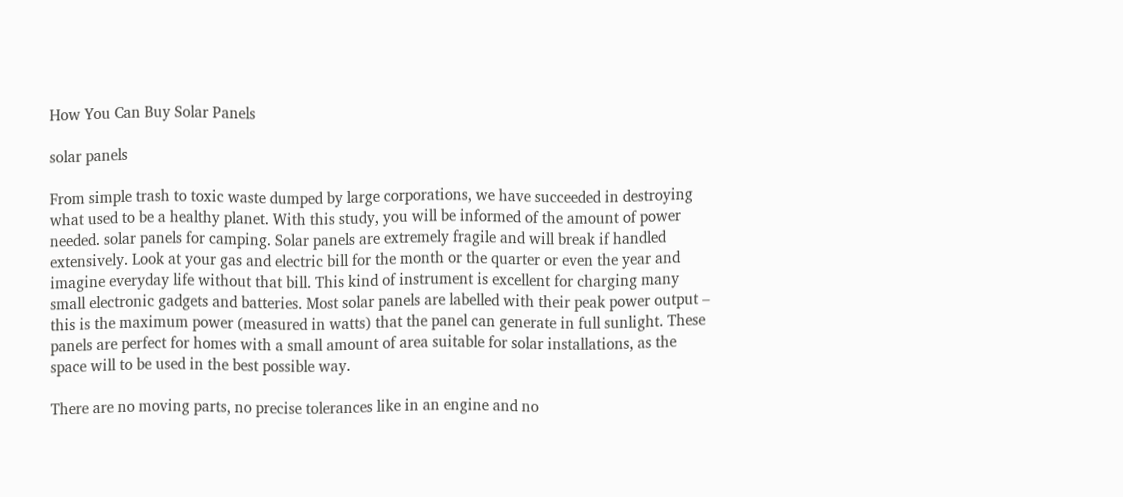How You Can Buy Solar Panels

solar panels

From simple trash to toxic waste dumped by large corporations, we have succeeded in destroying what used to be a healthy planet. With this study, you will be informed of the amount of power needed. solar panels for camping. Solar panels are extremely fragile and will break if handled extensively. Look at your gas and electric bill for the month or the quarter or even the year and imagine everyday life without that bill. This kind of instrument is excellent for charging many small electronic gadgets and batteries. Most solar panels are labelled with their peak power output – this is the maximum power (measured in watts) that the panel can generate in full sunlight. These panels are perfect for homes with a small amount of area suitable for solar installations, as the space will to be used in the best possible way.

There are no moving parts, no precise tolerances like in an engine and no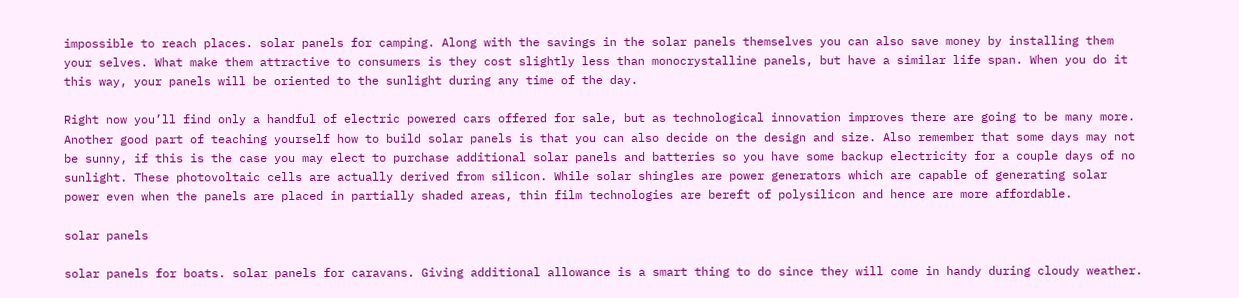impossible to reach places. solar panels for camping. Along with the savings in the solar panels themselves you can also save money by installing them your selves. What make them attractive to consumers is they cost slightly less than monocrystalline panels, but have a similar life span. When you do it this way, your panels will be oriented to the sunlight during any time of the day.

Right now you’ll find only a handful of electric powered cars offered for sale, but as technological innovation improves there are going to be many more. Another good part of teaching yourself how to build solar panels is that you can also decide on the design and size. Also remember that some days may not be sunny, if this is the case you may elect to purchase additional solar panels and batteries so you have some backup electricity for a couple days of no sunlight. These photovoltaic cells are actually derived from silicon. While solar shingles are power generators which are capable of generating solar power even when the panels are placed in partially shaded areas, thin film technologies are bereft of polysilicon and hence are more affordable.

solar panels

solar panels for boats. solar panels for caravans. Giving additional allowance is a smart thing to do since they will come in handy during cloudy weather.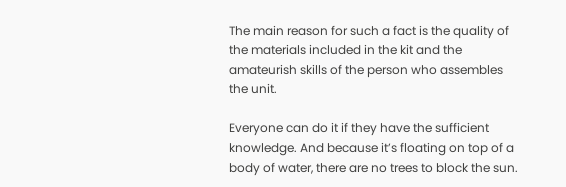The main reason for such a fact is the quality of the materials included in the kit and the amateurish skills of the person who assembles the unit.

Everyone can do it if they have the sufficient knowledge. And because it’s floating on top of a body of water, there are no trees to block the sun.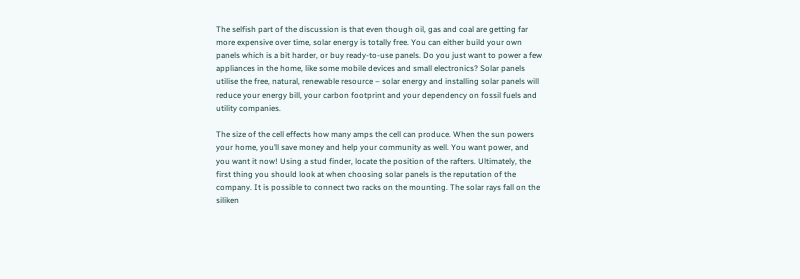The selfish part of the discussion is that even though oil, gas and coal are getting far more expensive over time, solar energy is totally free. You can either build your own panels which is a bit harder, or buy ready-to-use panels. Do you just want to power a few appliances in the home, like some mobile devices and small electronics? Solar panels utilise the free, natural, renewable resource – solar energy and installing solar panels will reduce your energy bill, your carbon footprint and your dependency on fossil fuels and utility companies.

The size of the cell effects how many amps the cell can produce. When the sun powers your home, you’ll save money and help your community as well. You want power, and you want it now! Using a stud finder, locate the position of the rafters. Ultimately, the first thing you should look at when choosing solar panels is the reputation of the company. It is possible to connect two racks on the mounting. The solar rays fall on the siliken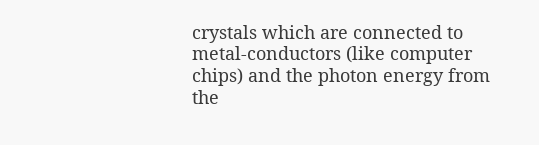crystals which are connected to metal-conductors (like computer chips) and the photon energy from the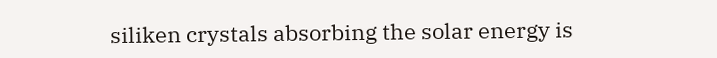siliken crystals absorbing the solar energy is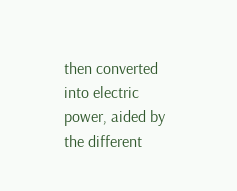then converted into electric power, aided by the different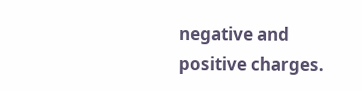negative and positive charges.